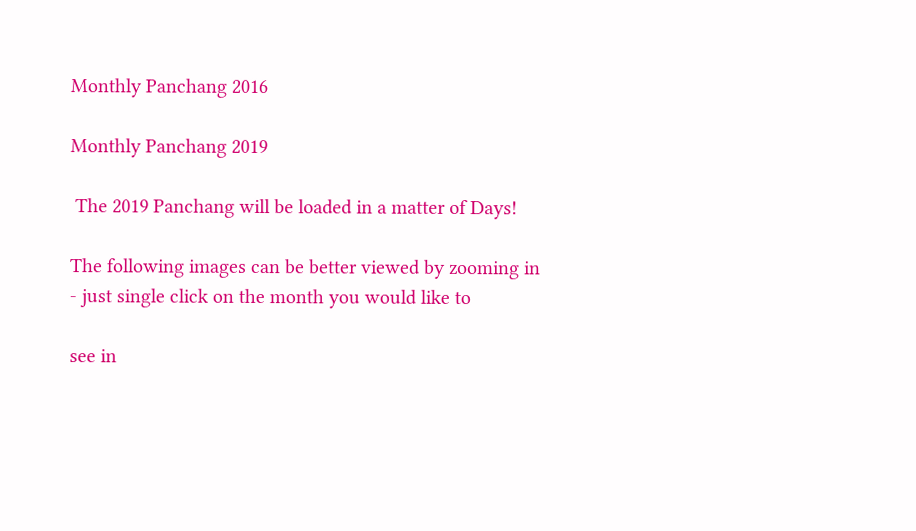Monthly Panchang 2016

Monthly Panchang 2019

 The 2019 Panchang will be loaded in a matter of Days!

The following images can be better viewed by zooming in - just single click on the month you would like to

see in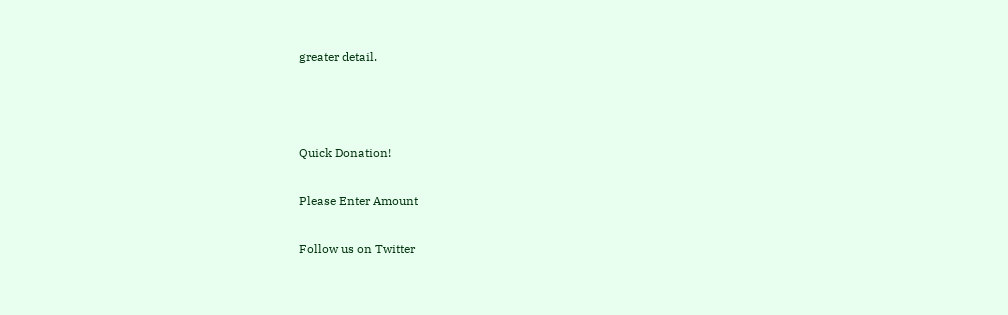greater detail.



Quick Donation!

Please Enter Amount

Follow us on Twitter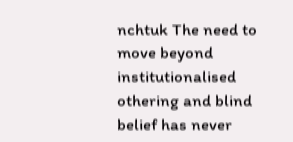nchtuk The need to move beyond institutionalised othering and blind belief has never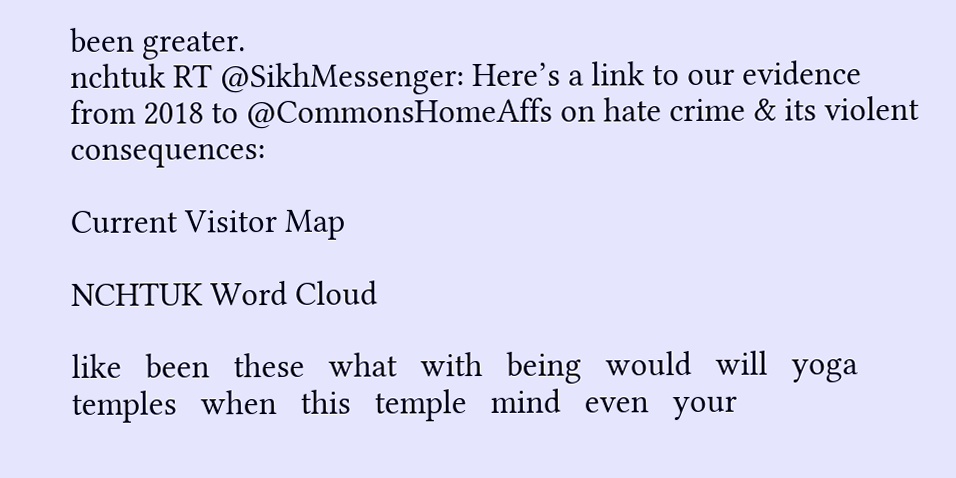been greater.
nchtuk RT @SikhMessenger: Here’s a link to our evidence from 2018 to @CommonsHomeAffs on hate crime & its violent consequences:

Current Visitor Map

NCHTUK Word Cloud

like   been   these   what   with   being   would   will   yoga   temples   when   this   temple   mind   even   your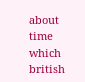about   time   which   british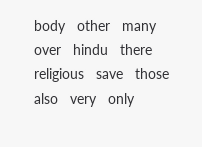body   other   many   over   hindu   there   religious   save   those   also   very   only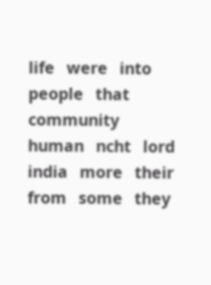life   were   into   people   that   community   human   ncht   lord   india   more   their   from   some   they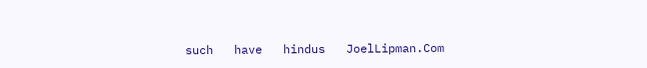such   have   hindus   JoelLipman.Com